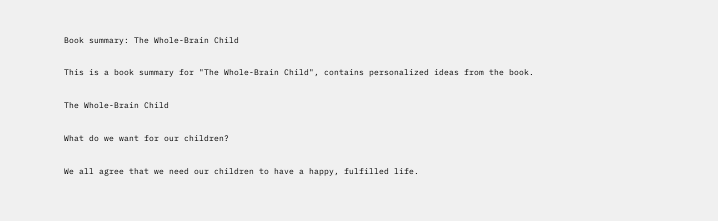Book summary: The Whole-Brain Child

This is a book summary for "The Whole-Brain Child", contains personalized ideas from the book.

The Whole-Brain Child

What do we want for our children?

We all agree that we need our children to have a happy, fulfilled life.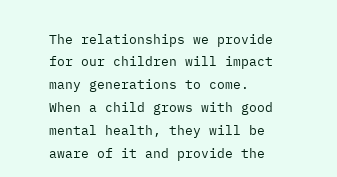The relationships we provide for our children will impact many generations to come. When a child grows with good mental health, they will be aware of it and provide the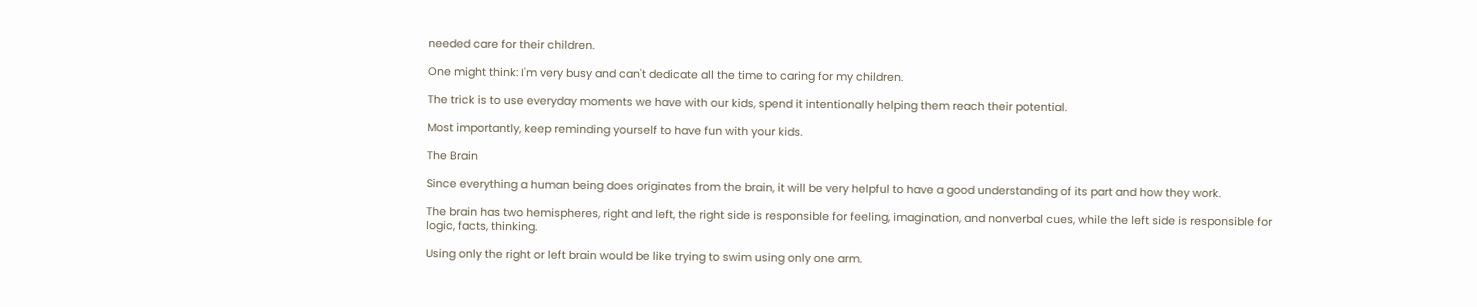needed care for their children.

One might think: I'm very busy and can't dedicate all the time to caring for my children.

The trick is to use everyday moments we have with our kids, spend it intentionally helping them reach their potential.

Most importantly, keep reminding yourself to have fun with your kids.

The Brain

Since everything a human being does originates from the brain, it will be very helpful to have a good understanding of its part and how they work.

The brain has two hemispheres, right and left, the right side is responsible for feeling, imagination, and nonverbal cues, while the left side is responsible for logic, facts, thinking.

Using only the right or left brain would be like trying to swim using only one arm.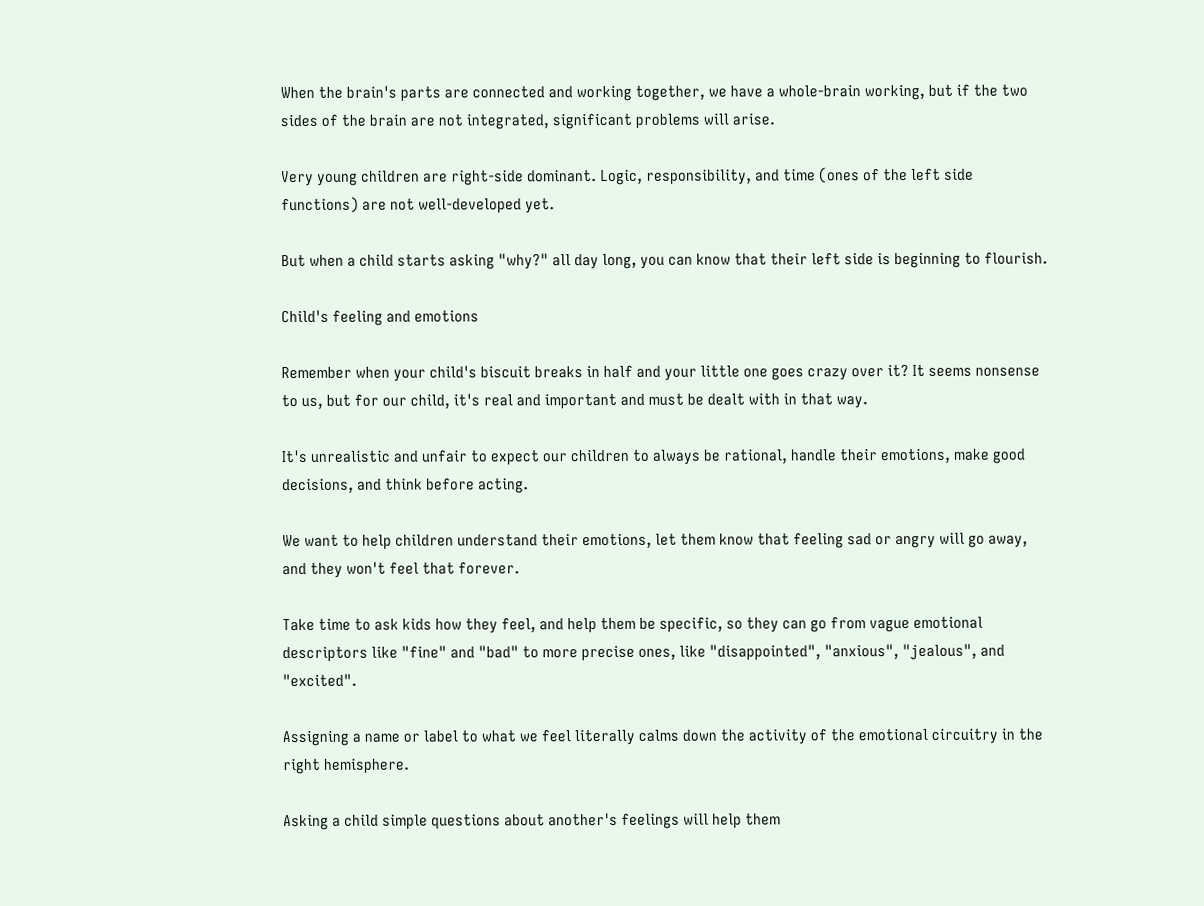When the brain's parts are connected and working together, we have a whole-brain working, but if the two sides of the brain are not integrated, significant problems will arise.

Very young children are right-side dominant. Logic, responsibility, and time (ones of the left side functions) are not well-developed yet.

But when a child starts asking "why?" all day long, you can know that their left side is beginning to flourish.

Child's feeling and emotions

Remember when your child's biscuit breaks in half and your little one goes crazy over it? It seems nonsense to us, but for our child, it's real and important and must be dealt with in that way.

It's unrealistic and unfair to expect our children to always be rational, handle their emotions, make good decisions, and think before acting.

We want to help children understand their emotions, let them know that feeling sad or angry will go away, and they won't feel that forever.

Take time to ask kids how they feel, and help them be specific, so they can go from vague emotional descriptors like "fine" and "bad" to more precise ones, like "disappointed", "anxious", "jealous", and "excited".

Assigning a name or label to what we feel literally calms down the activity of the emotional circuitry in the right hemisphere.

Asking a child simple questions about another's feelings will help them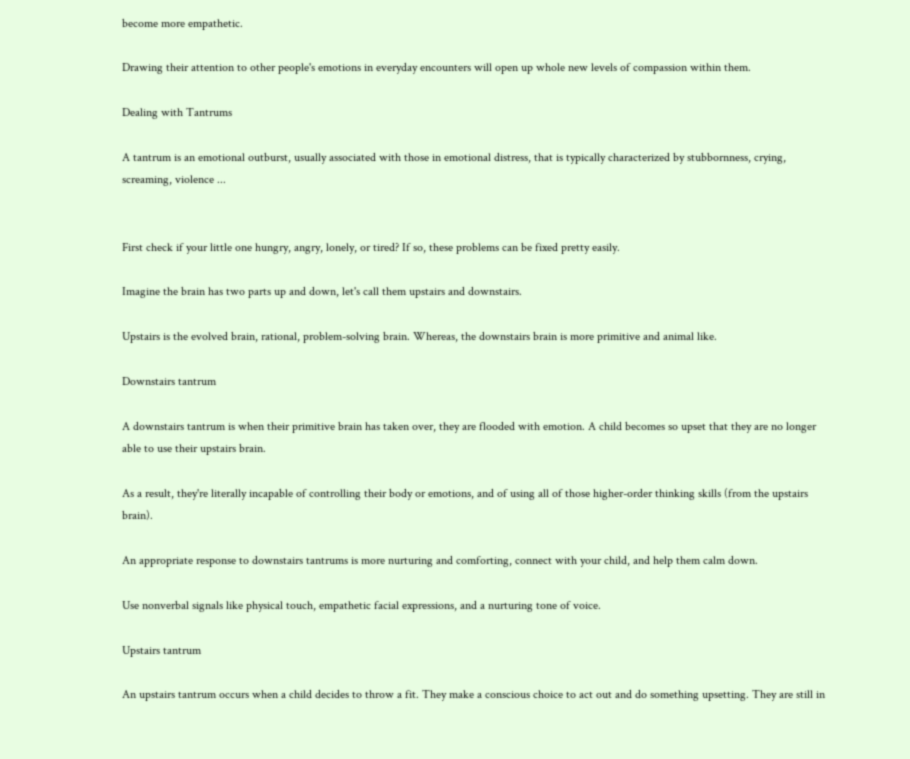become more empathetic.

Drawing their attention to other people's emotions in everyday encounters will open up whole new levels of compassion within them.

Dealing with Tantrums

A tantrum is an emotional outburst, usually associated with those in emotional distress, that is typically characterized by stubbornness, crying, screaming, violence ...


First check if your little one hungry, angry, lonely, or tired? If so, these problems can be fixed pretty easily.

Imagine the brain has two parts up and down, let's call them upstairs and downstairs.

Upstairs is the evolved brain, rational, problem-solving brain. Whereas, the downstairs brain is more primitive and animal like.

Downstairs tantrum

A downstairs tantrum is when their primitive brain has taken over, they are flooded with emotion. A child becomes so upset that they are no longer able to use their upstairs brain.

As a result, they're literally incapable of controlling their body or emotions, and of using all of those higher-order thinking skills (from the upstairs brain).

An appropriate response to downstairs tantrums is more nurturing and comforting, connect with your child, and help them calm down.

Use nonverbal signals like physical touch, empathetic facial expressions, and a nurturing tone of voice.

Upstairs tantrum

An upstairs tantrum occurs when a child decides to throw a fit. They make a conscious choice to act out and do something upsetting. They are still in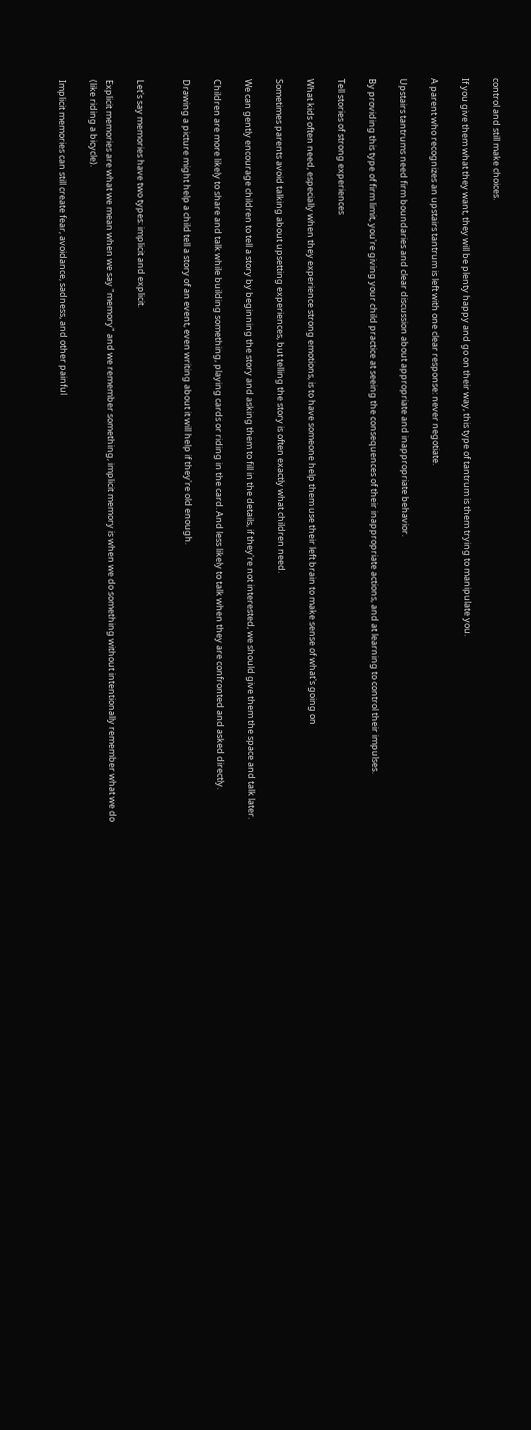control and still make choices.

If you give them what they want, they will be plenty happy and go on their way, this type of tantrum is them trying to manipulate you.

A parent who recognizes an upstairs tantrum is left with one clear response: never negotiate.

Upstairs tantrums need firm boundaries and clear discussion about appropriate and inappropriate behavior.

By providing this type of firm limit, you're giving your child practice at seeing the consequences of their inappropriate actions, and at learning to control their impulses.

Tell stories of strong experiences

What kids often need, especially when they experience strong emotions, is to have someone help them use their left brain to make sense of what's going on

Sometimes parents avoid talking about upsetting experiences, but telling the story is often exactly what children need.

We can gently encourage children to tell a story by beginning the story and asking them to fill in the details, if they're not interested, we should give them the space and talk later.

Children are more likely to share and talk while building something, playing cards or riding in the card. And less likely to talk when they are confronted and asked directly.

Drawing a picture might help a child tell a story of an event, even writing about it will help if they're old enough.


Let's say memories have two types: implicit and explicit.

Explicit memories are what we mean when we say "memory" and we remember something, implicit memory is when we do something without intentionally remember what we do (like riding a bicycle).

Implicit memories can still create fear, avoidance, sadness, and other painful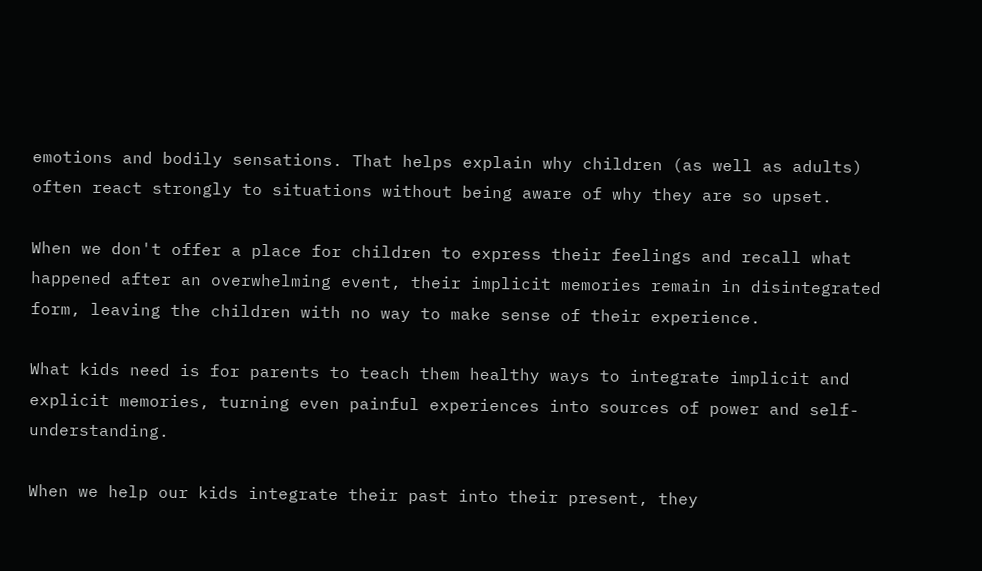emotions and bodily sensations. That helps explain why children (as well as adults) often react strongly to situations without being aware of why they are so upset.

When we don't offer a place for children to express their feelings and recall what happened after an overwhelming event, their implicit memories remain in disintegrated form, leaving the children with no way to make sense of their experience.

What kids need is for parents to teach them healthy ways to integrate implicit and explicit memories, turning even painful experiences into sources of power and self-understanding.

When we help our kids integrate their past into their present, they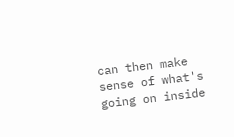can then make sense of what's going on inside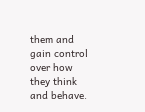them and gain control over how they think and behave.